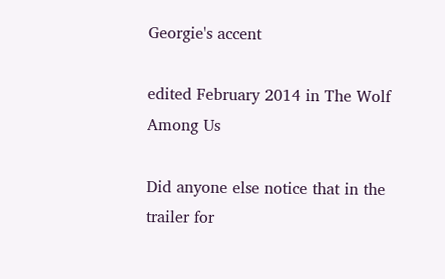Georgie's accent

edited February 2014 in The Wolf Among Us

Did anyone else notice that in the trailer for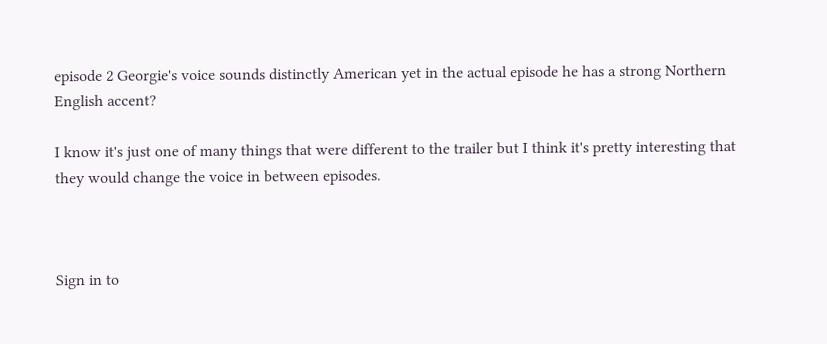episode 2 Georgie's voice sounds distinctly American yet in the actual episode he has a strong Northern English accent?

I know it's just one of many things that were different to the trailer but I think it's pretty interesting that they would change the voice in between episodes.



Sign in to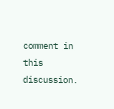comment in this discussion.